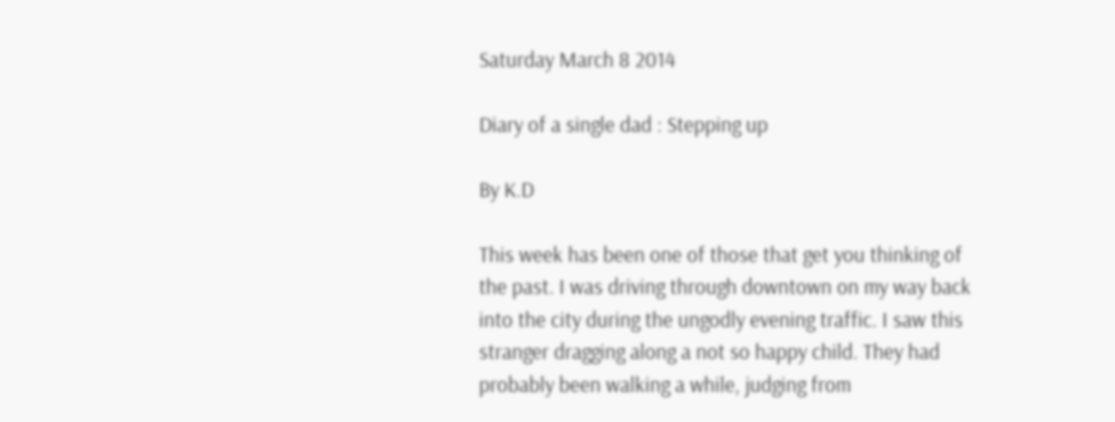Saturday March 8 2014

Diary of a single dad : Stepping up

By K.D

This week has been one of those that get you thinking of the past. I was driving through downtown on my way back into the city during the ungodly evening traffic. I saw this stranger dragging along a not so happy child. They had probably been walking a while, judging from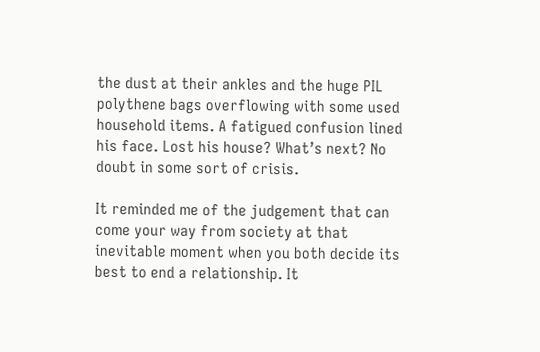the dust at their ankles and the huge PIL polythene bags overflowing with some used household items. A fatigued confusion lined his face. Lost his house? What’s next? No doubt in some sort of crisis.

It reminded me of the judgement that can come your way from society at that inevitable moment when you both decide its best to end a relationship. It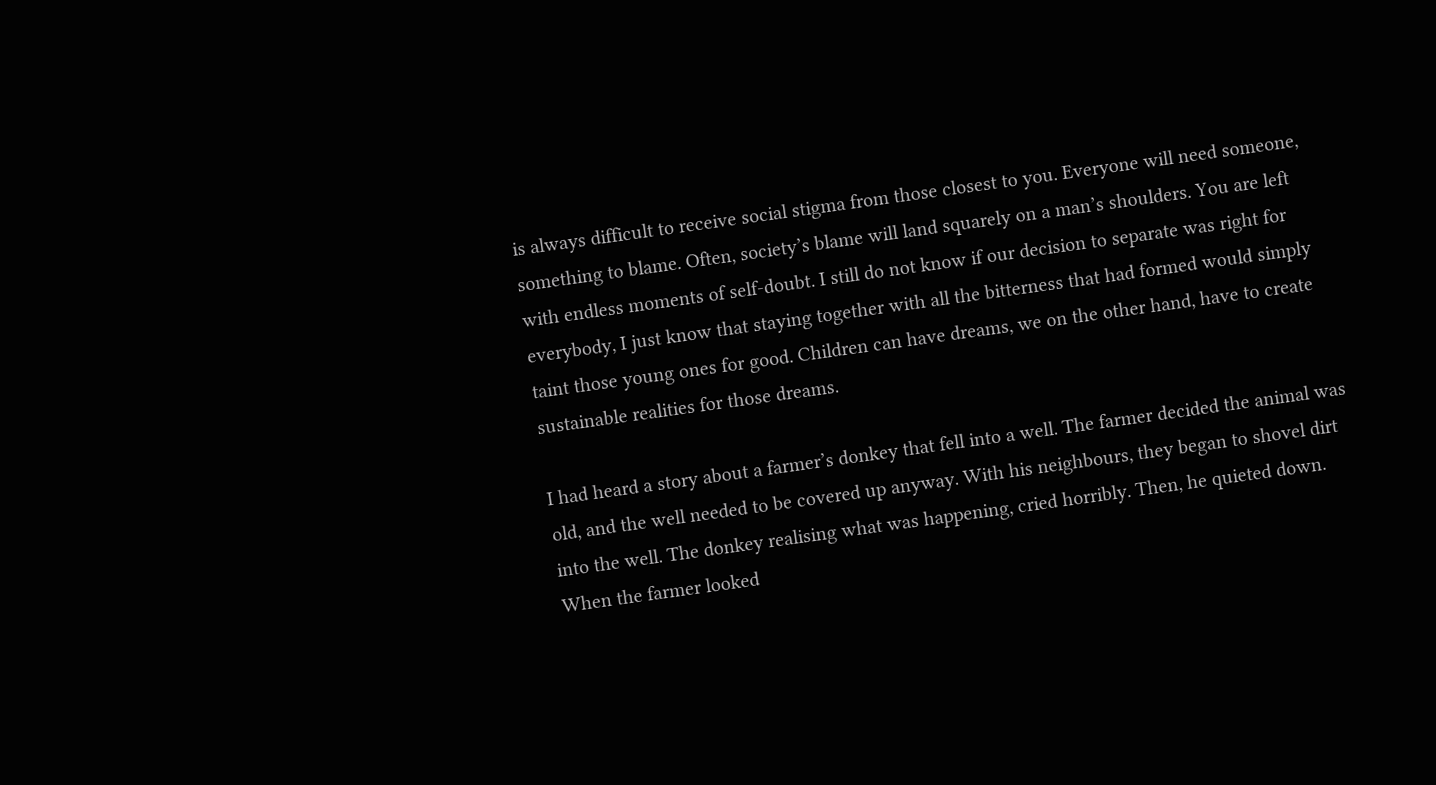is always difficult to receive social stigma from those closest to you. Everyone will need someone, something to blame. Often, society’s blame will land squarely on a man’s shoulders. You are left with endless moments of self-doubt. I still do not know if our decision to separate was right for everybody, I just know that staying together with all the bitterness that had formed would simply taint those young ones for good. Children can have dreams, we on the other hand, have to create sustainable realities for those dreams.

I had heard a story about a farmer’s donkey that fell into a well. The farmer decided the animal was old, and the well needed to be covered up anyway. With his neighbours, they began to shovel dirt into the well. The donkey realising what was happening, cried horribly. Then, he quieted down. When the farmer looked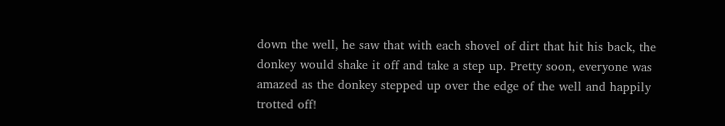down the well, he saw that with each shovel of dirt that hit his back, the donkey would shake it off and take a step up. Pretty soon, everyone was amazed as the donkey stepped up over the edge of the well and happily trotted off!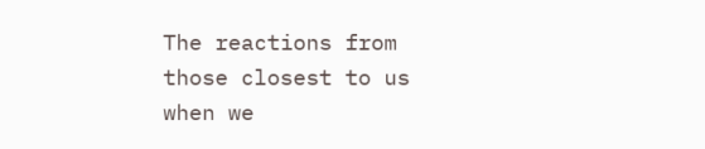The reactions from those closest to us when we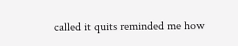called it quits reminded me how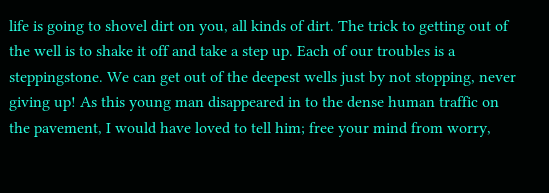life is going to shovel dirt on you, all kinds of dirt. The trick to getting out of the well is to shake it off and take a step up. Each of our troubles is a steppingstone. We can get out of the deepest wells just by not stopping, never giving up! As this young man disappeared in to the dense human traffic on the pavement, I would have loved to tell him; free your mind from worry,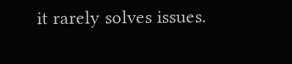it rarely solves issues.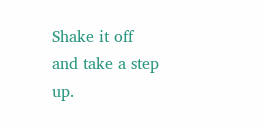Shake it off and take a step up.